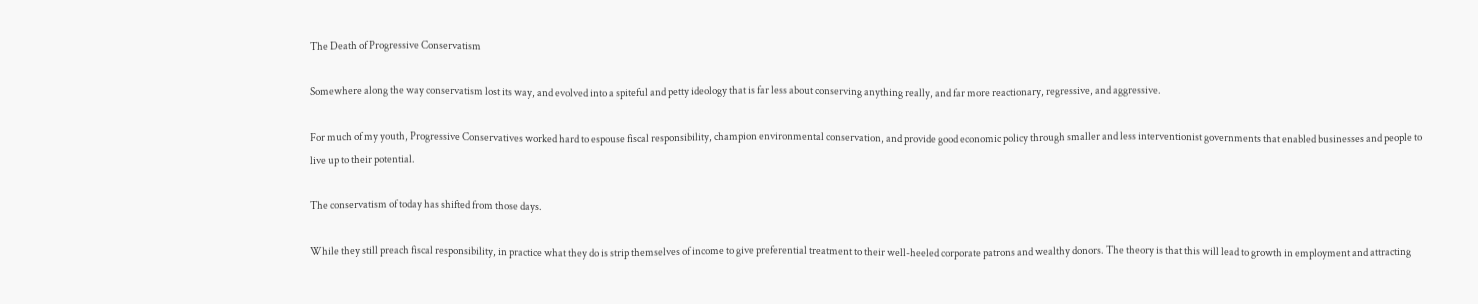The Death of Progressive Conservatism

Somewhere along the way conservatism lost its way, and evolved into a spiteful and petty ideology that is far less about conserving anything really, and far more reactionary, regressive, and aggressive.

For much of my youth, Progressive Conservatives worked hard to espouse fiscal responsibility, champion environmental conservation, and provide good economic policy through smaller and less interventionist governments that enabled businesses and people to live up to their potential.

The conservatism of today has shifted from those days.

While they still preach fiscal responsibility, in practice what they do is strip themselves of income to give preferential treatment to their well-heeled corporate patrons and wealthy donors. The theory is that this will lead to growth in employment and attracting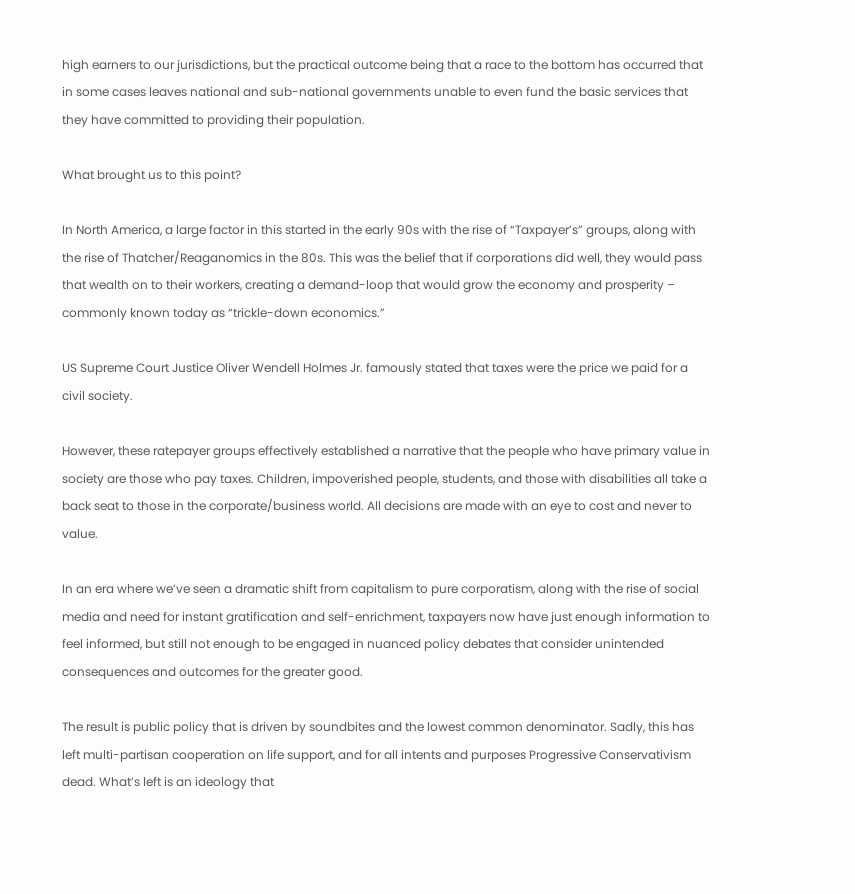high earners to our jurisdictions, but the practical outcome being that a race to the bottom has occurred that in some cases leaves national and sub-national governments unable to even fund the basic services that they have committed to providing their population.

What brought us to this point?

In North America, a large factor in this started in the early 90s with the rise of “Taxpayer’s” groups, along with the rise of Thatcher/Reaganomics in the 80s. This was the belief that if corporations did well, they would pass that wealth on to their workers, creating a demand-loop that would grow the economy and prosperity – commonly known today as “trickle-down economics.”

US Supreme Court Justice Oliver Wendell Holmes Jr. famously stated that taxes were the price we paid for a civil society.

However, these ratepayer groups effectively established a narrative that the people who have primary value in society are those who pay taxes. Children, impoverished people, students, and those with disabilities all take a back seat to those in the corporate/business world. All decisions are made with an eye to cost and never to value.

In an era where we’ve seen a dramatic shift from capitalism to pure corporatism, along with the rise of social media and need for instant gratification and self-enrichment, taxpayers now have just enough information to feel informed, but still not enough to be engaged in nuanced policy debates that consider unintended consequences and outcomes for the greater good.

The result is public policy that is driven by soundbites and the lowest common denominator. Sadly, this has left multi-partisan cooperation on life support, and for all intents and purposes Progressive Conservativism dead. What’s left is an ideology that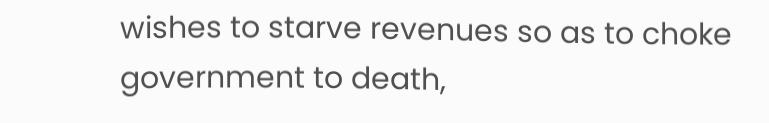wishes to starve revenues so as to choke government to death,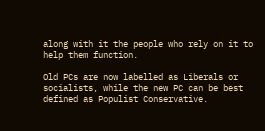along with it the people who rely on it to help them function.

Old PCs are now labelled as Liberals or socialists, while the new PC can be best defined as Populist Conservative.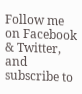Follow me on Facebook & Twitter, and subscribe to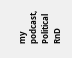my podcast, Political RnD